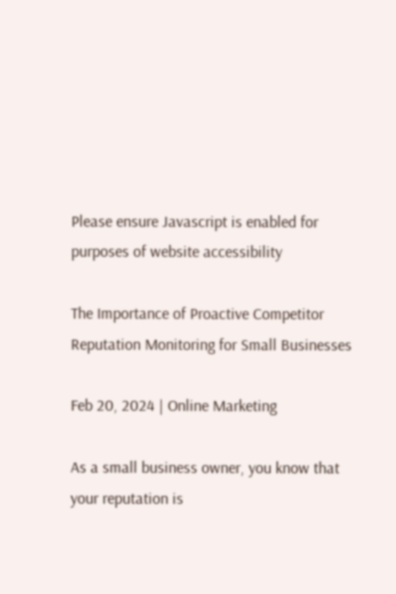Please ensure Javascript is enabled for purposes of website accessibility

The Importance of Proactive Competitor Reputation Monitoring for Small Businesses

Feb 20, 2024 | Online Marketing

As a small business owner, you know that your reputation is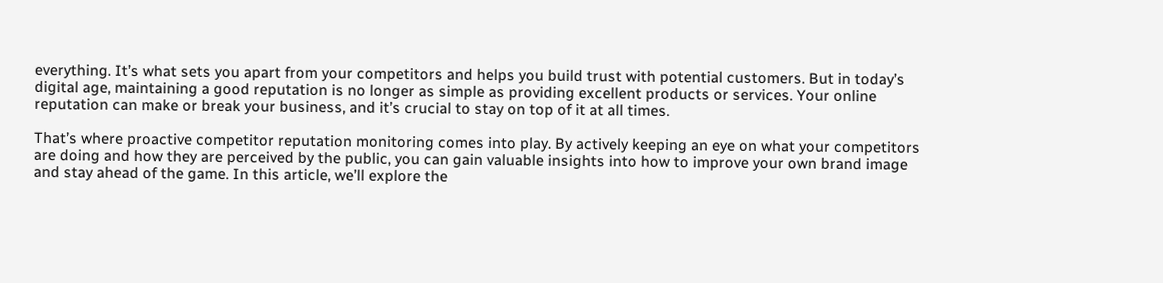everything. It’s what sets you apart from your competitors and helps you build trust with potential customers. But in today’s digital age, maintaining a good reputation is no longer as simple as providing excellent products or services. Your online reputation can make or break your business, and it’s crucial to stay on top of it at all times.

That’s where proactive competitor reputation monitoring comes into play. By actively keeping an eye on what your competitors are doing and how they are perceived by the public, you can gain valuable insights into how to improve your own brand image and stay ahead of the game. In this article, we’ll explore the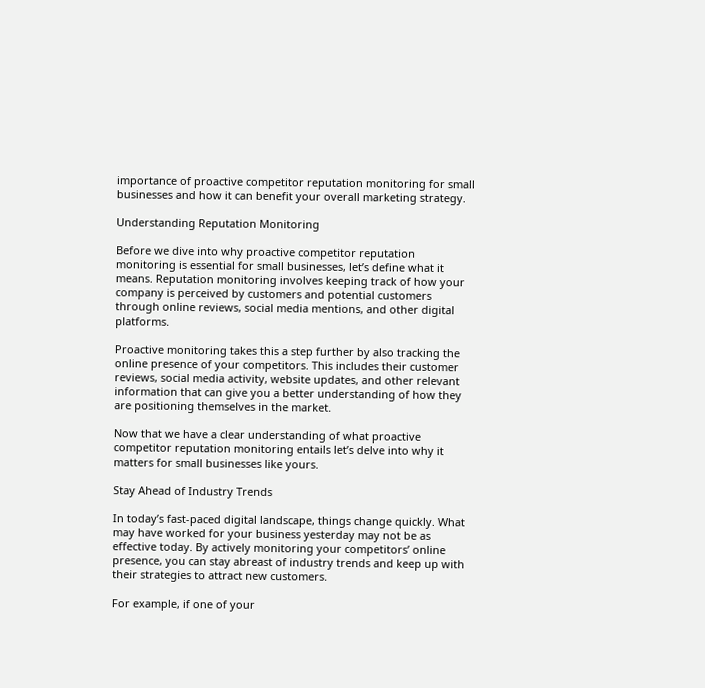importance of proactive competitor reputation monitoring for small businesses and how it can benefit your overall marketing strategy.

Understanding Reputation Monitoring

Before we dive into why proactive competitor reputation monitoring is essential for small businesses, let’s define what it means. Reputation monitoring involves keeping track of how your company is perceived by customers and potential customers through online reviews, social media mentions, and other digital platforms.

Proactive monitoring takes this a step further by also tracking the online presence of your competitors. This includes their customer reviews, social media activity, website updates, and other relevant information that can give you a better understanding of how they are positioning themselves in the market.

Now that we have a clear understanding of what proactive competitor reputation monitoring entails let’s delve into why it matters for small businesses like yours.

Stay Ahead of Industry Trends

In today’s fast-paced digital landscape, things change quickly. What may have worked for your business yesterday may not be as effective today. By actively monitoring your competitors’ online presence, you can stay abreast of industry trends and keep up with their strategies to attract new customers.

For example, if one of your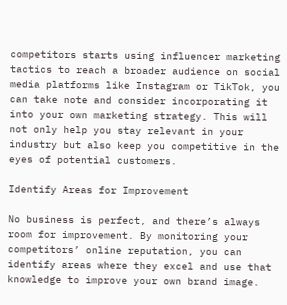competitors starts using influencer marketing tactics to reach a broader audience on social media platforms like Instagram or TikTok, you can take note and consider incorporating it into your own marketing strategy. This will not only help you stay relevant in your industry but also keep you competitive in the eyes of potential customers.

Identify Areas for Improvement

No business is perfect, and there’s always room for improvement. By monitoring your competitors’ online reputation, you can identify areas where they excel and use that knowledge to improve your own brand image.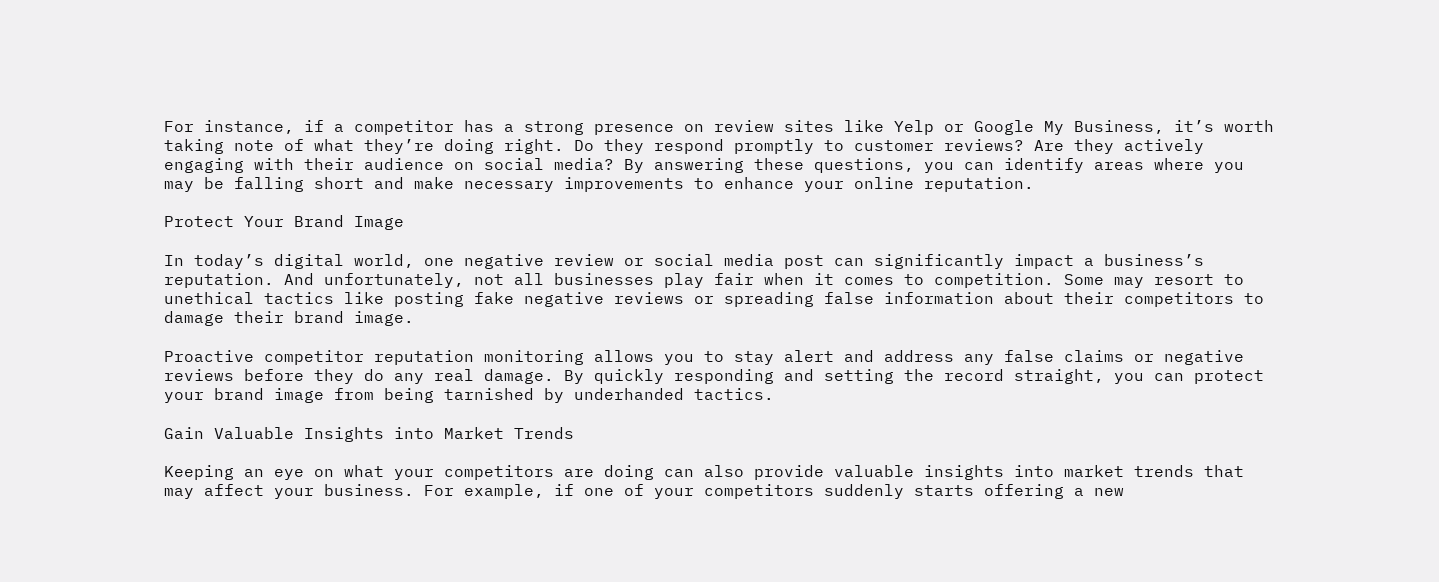For instance, if a competitor has a strong presence on review sites like Yelp or Google My Business, it’s worth taking note of what they’re doing right. Do they respond promptly to customer reviews? Are they actively engaging with their audience on social media? By answering these questions, you can identify areas where you may be falling short and make necessary improvements to enhance your online reputation.

Protect Your Brand Image

In today’s digital world, one negative review or social media post can significantly impact a business’s reputation. And unfortunately, not all businesses play fair when it comes to competition. Some may resort to unethical tactics like posting fake negative reviews or spreading false information about their competitors to damage their brand image.

Proactive competitor reputation monitoring allows you to stay alert and address any false claims or negative reviews before they do any real damage. By quickly responding and setting the record straight, you can protect your brand image from being tarnished by underhanded tactics.

Gain Valuable Insights into Market Trends

Keeping an eye on what your competitors are doing can also provide valuable insights into market trends that may affect your business. For example, if one of your competitors suddenly starts offering a new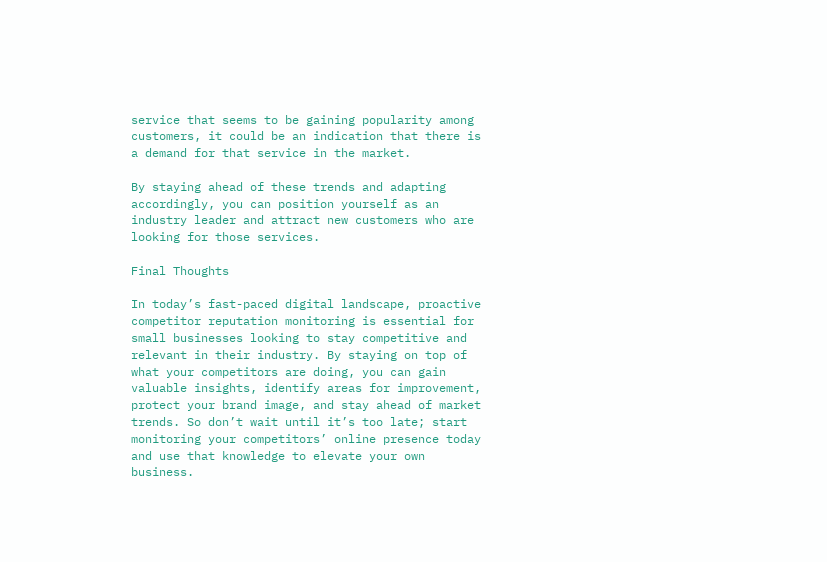service that seems to be gaining popularity among customers, it could be an indication that there is a demand for that service in the market.

By staying ahead of these trends and adapting accordingly, you can position yourself as an industry leader and attract new customers who are looking for those services.

Final Thoughts

In today’s fast-paced digital landscape, proactive competitor reputation monitoring is essential for small businesses looking to stay competitive and relevant in their industry. By staying on top of what your competitors are doing, you can gain valuable insights, identify areas for improvement, protect your brand image, and stay ahead of market trends. So don’t wait until it’s too late; start monitoring your competitors’ online presence today and use that knowledge to elevate your own business.